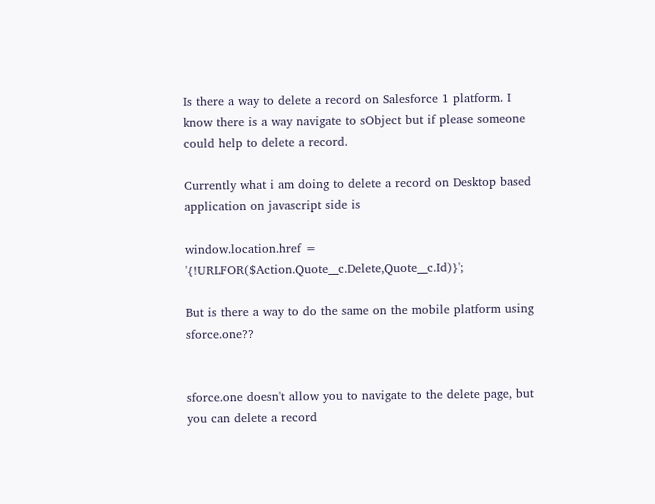Is there a way to delete a record on Salesforce 1 platform. I know there is a way navigate to sObject but if please someone could help to delete a record.

Currently what i am doing to delete a record on Desktop based application on javascript side is

window.location.href = '{!URLFOR($Action.Quote__c.Delete,Quote__c.Id)}';

But is there a way to do the same on the mobile platform using sforce.one??


sforce.one doesn't allow you to navigate to the delete page, but you can delete a record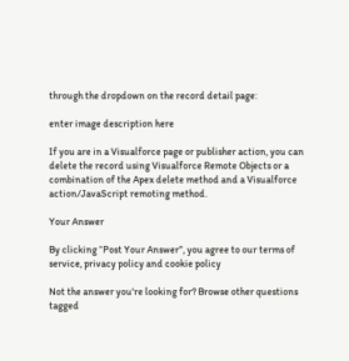through the dropdown on the record detail page:

enter image description here

If you are in a Visualforce page or publisher action, you can delete the record using Visualforce Remote Objects or a combination of the Apex delete method and a Visualforce action/JavaScript remoting method.

Your Answer

By clicking “Post Your Answer”, you agree to our terms of service, privacy policy and cookie policy

Not the answer you're looking for? Browse other questions tagged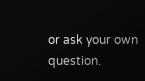or ask your own question.